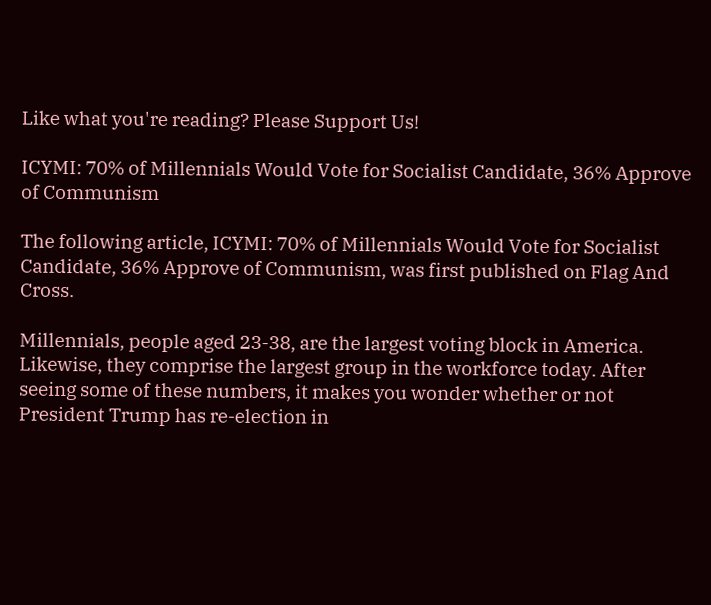Like what you're reading? Please Support Us!

ICYMI: 70% of Millennials Would Vote for Socialist Candidate, 36% Approve of Communism

The following article, ICYMI: 70% of Millennials Would Vote for Socialist Candidate, 36% Approve of Communism, was first published on Flag And Cross.

Millennials, people aged 23-38, are the largest voting block in America. Likewise, they comprise the largest group in the workforce today. After seeing some of these numbers, it makes you wonder whether or not President Trump has re-election in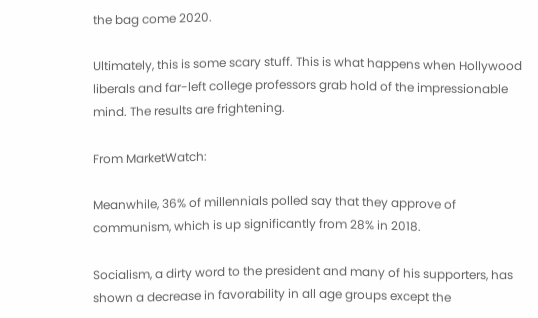the bag come 2020.

Ultimately, this is some scary stuff. This is what happens when Hollywood liberals and far-left college professors grab hold of the impressionable mind. The results are frightening.

From MarketWatch:

Meanwhile, 36% of millennials polled say that they approve of communism, which is up significantly from 28% in 2018.

Socialism, a dirty word to the president and many of his supporters, has shown a decrease in favorability in all age groups except the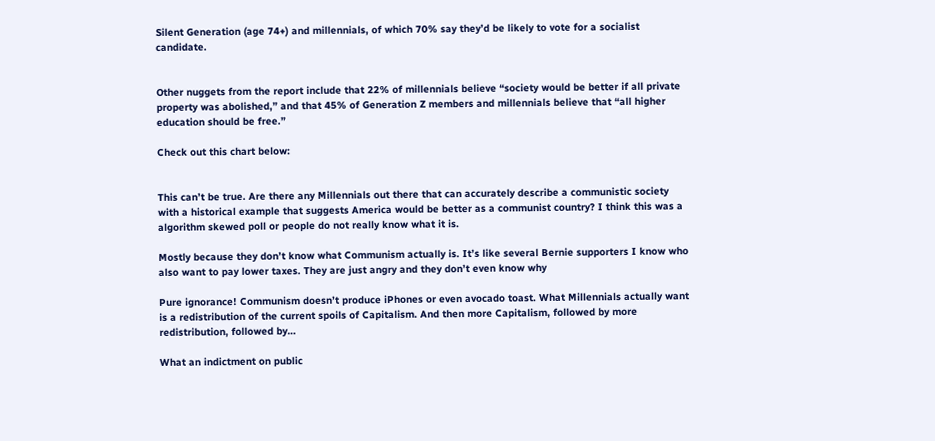Silent Generation (age 74+) and millennials, of which 70% say they’d be likely to vote for a socialist candidate.


Other nuggets from the report include that 22% of millennials believe “society would be better if all private property was abolished,” and that 45% of Generation Z members and millennials believe that “all higher education should be free.”

Check out this chart below:


This can’t be true. Are there any Millennials out there that can accurately describe a communistic society with a historical example that suggests America would be better as a communist country? I think this was a algorithm skewed poll or people do not really know what it is.

Mostly because they don’t know what Communism actually is. It’s like several Bernie supporters I know who also want to pay lower taxes. They are just angry and they don’t even know why

Pure ignorance! Communism doesn’t produce iPhones or even avocado toast. What Millennials actually want is a redistribution of the current spoils of Capitalism. And then more Capitalism, followed by more redistribution, followed by…

What an indictment on public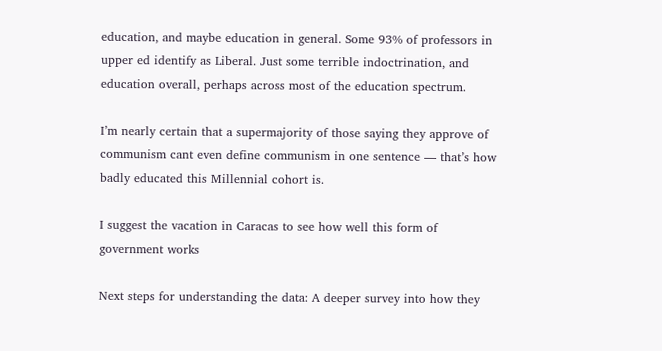education, and maybe education in general. Some 93% of professors in upper ed identify as Liberal. Just some terrible indoctrination, and education overall, perhaps across most of the education spectrum.

I’m nearly certain that a supermajority of those saying they approve of communism cant even define communism in one sentence — that’s how badly educated this Millennial cohort is.

I suggest the vacation in Caracas to see how well this form of government works

Next steps for understanding the data: A deeper survey into how they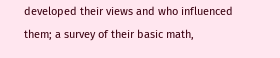developed their views and who influenced them; a survey of their basic math,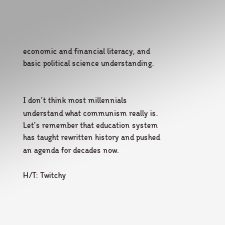economic and financial literacy, and basic political science understanding.


I don’t think most millennials understand what communism really is. Let’s remember that education system has taught rewritten history and pushed an agenda for decades now.

H/T: Twitchy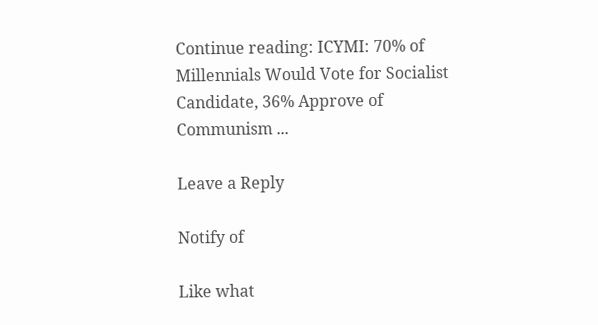Continue reading: ICYMI: 70% of Millennials Would Vote for Socialist Candidate, 36% Approve of Communism ...

Leave a Reply

Notify of

Like what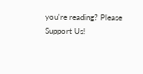you're reading? Please Support Us!